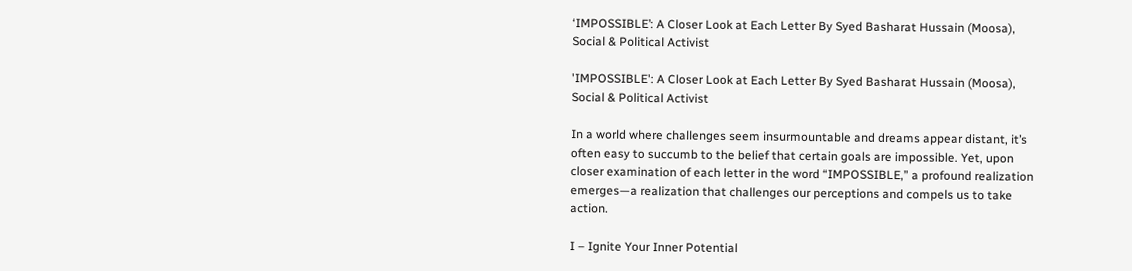‘IMPOSSIBLE’: A Closer Look at Each Letter By Syed Basharat Hussain (Moosa), Social & Political Activist

'IMPOSSIBLE': A Closer Look at Each Letter By Syed Basharat Hussain (Moosa), Social & Political Activist

In a world where challenges seem insurmountable and dreams appear distant, it’s often easy to succumb to the belief that certain goals are impossible. Yet, upon closer examination of each letter in the word “IMPOSSIBLE,” a profound realization emerges—a realization that challenges our perceptions and compels us to take action.

I – Ignite Your Inner Potential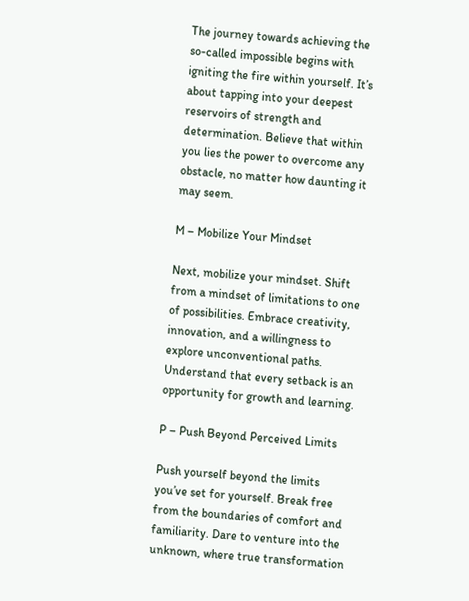The journey towards achieving the so-called impossible begins with igniting the fire within yourself. It’s about tapping into your deepest reservoirs of strength and determination. Believe that within you lies the power to overcome any obstacle, no matter how daunting it may seem.

M – Mobilize Your Mindset

Next, mobilize your mindset. Shift from a mindset of limitations to one of possibilities. Embrace creativity, innovation, and a willingness to explore unconventional paths. Understand that every setback is an opportunity for growth and learning.

P – Push Beyond Perceived Limits

Push yourself beyond the limits you’ve set for yourself. Break free from the boundaries of comfort and familiarity. Dare to venture into the unknown, where true transformation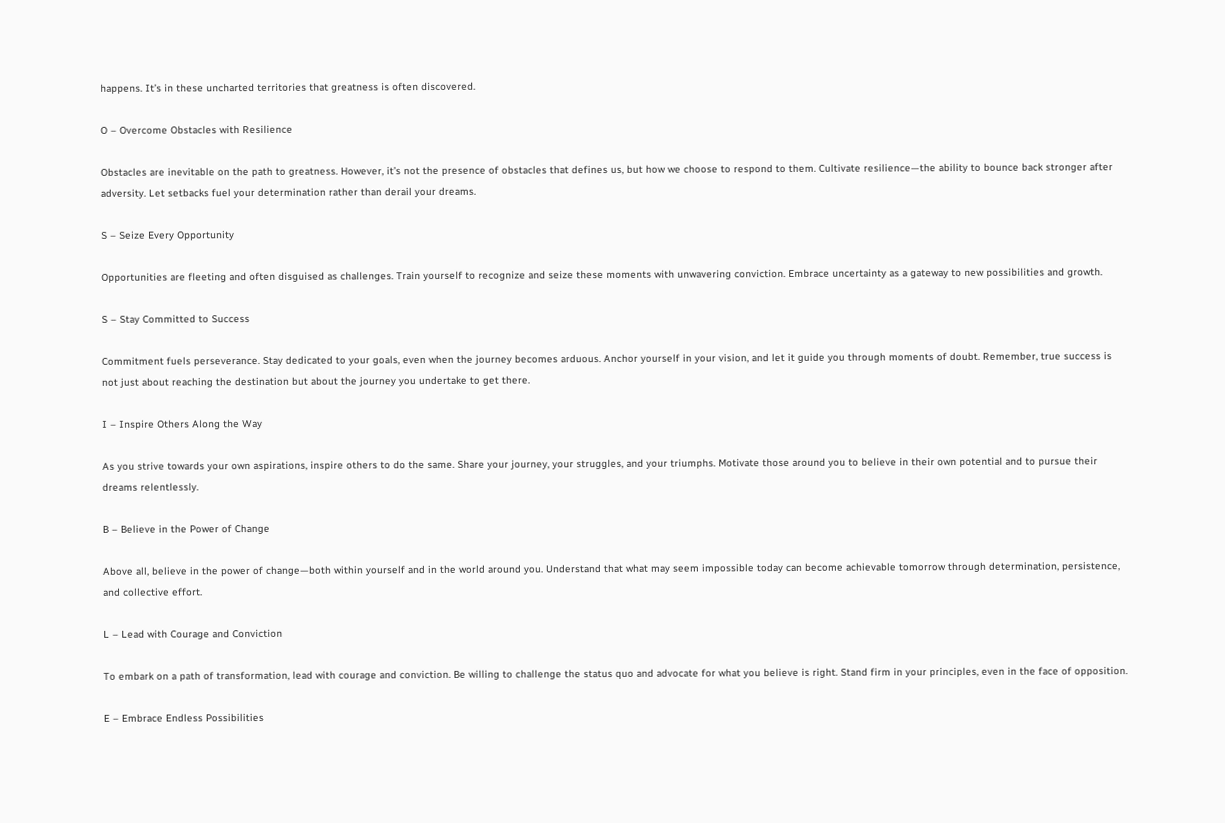happens. It’s in these uncharted territories that greatness is often discovered.

O – Overcome Obstacles with Resilience

Obstacles are inevitable on the path to greatness. However, it’s not the presence of obstacles that defines us, but how we choose to respond to them. Cultivate resilience—the ability to bounce back stronger after adversity. Let setbacks fuel your determination rather than derail your dreams.

S – Seize Every Opportunity

Opportunities are fleeting and often disguised as challenges. Train yourself to recognize and seize these moments with unwavering conviction. Embrace uncertainty as a gateway to new possibilities and growth.

S – Stay Committed to Success

Commitment fuels perseverance. Stay dedicated to your goals, even when the journey becomes arduous. Anchor yourself in your vision, and let it guide you through moments of doubt. Remember, true success is not just about reaching the destination but about the journey you undertake to get there.

I – Inspire Others Along the Way

As you strive towards your own aspirations, inspire others to do the same. Share your journey, your struggles, and your triumphs. Motivate those around you to believe in their own potential and to pursue their dreams relentlessly.

B – Believe in the Power of Change

Above all, believe in the power of change—both within yourself and in the world around you. Understand that what may seem impossible today can become achievable tomorrow through determination, persistence, and collective effort.

L – Lead with Courage and Conviction

To embark on a path of transformation, lead with courage and conviction. Be willing to challenge the status quo and advocate for what you believe is right. Stand firm in your principles, even in the face of opposition.

E – Embrace Endless Possibilities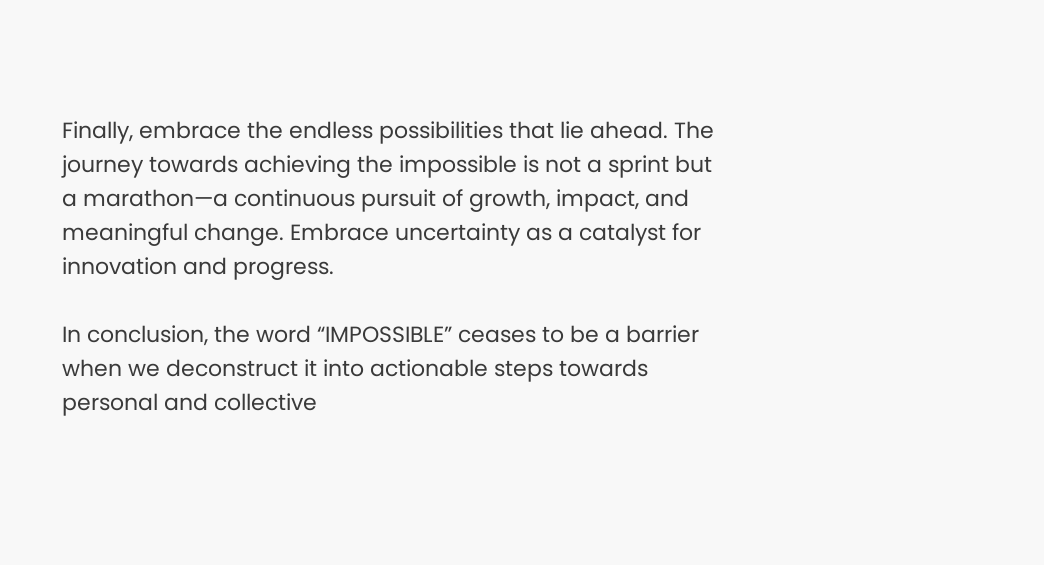Finally, embrace the endless possibilities that lie ahead. The journey towards achieving the impossible is not a sprint but a marathon—a continuous pursuit of growth, impact, and meaningful change. Embrace uncertainty as a catalyst for innovation and progress.

In conclusion, the word “IMPOSSIBLE” ceases to be a barrier when we deconstruct it into actionable steps towards personal and collective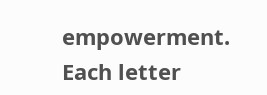empowerment. Each letter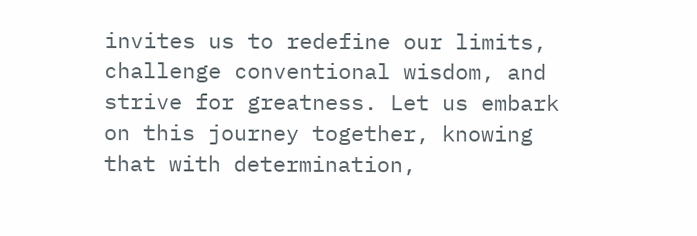invites us to redefine our limits, challenge conventional wisdom, and strive for greatness. Let us embark on this journey together, knowing that with determination,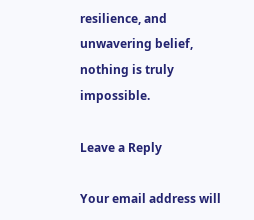resilience, and unwavering belief, nothing is truly impossible.

Leave a Reply

Your email address will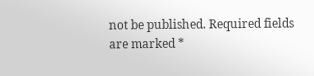not be published. Required fields are marked *